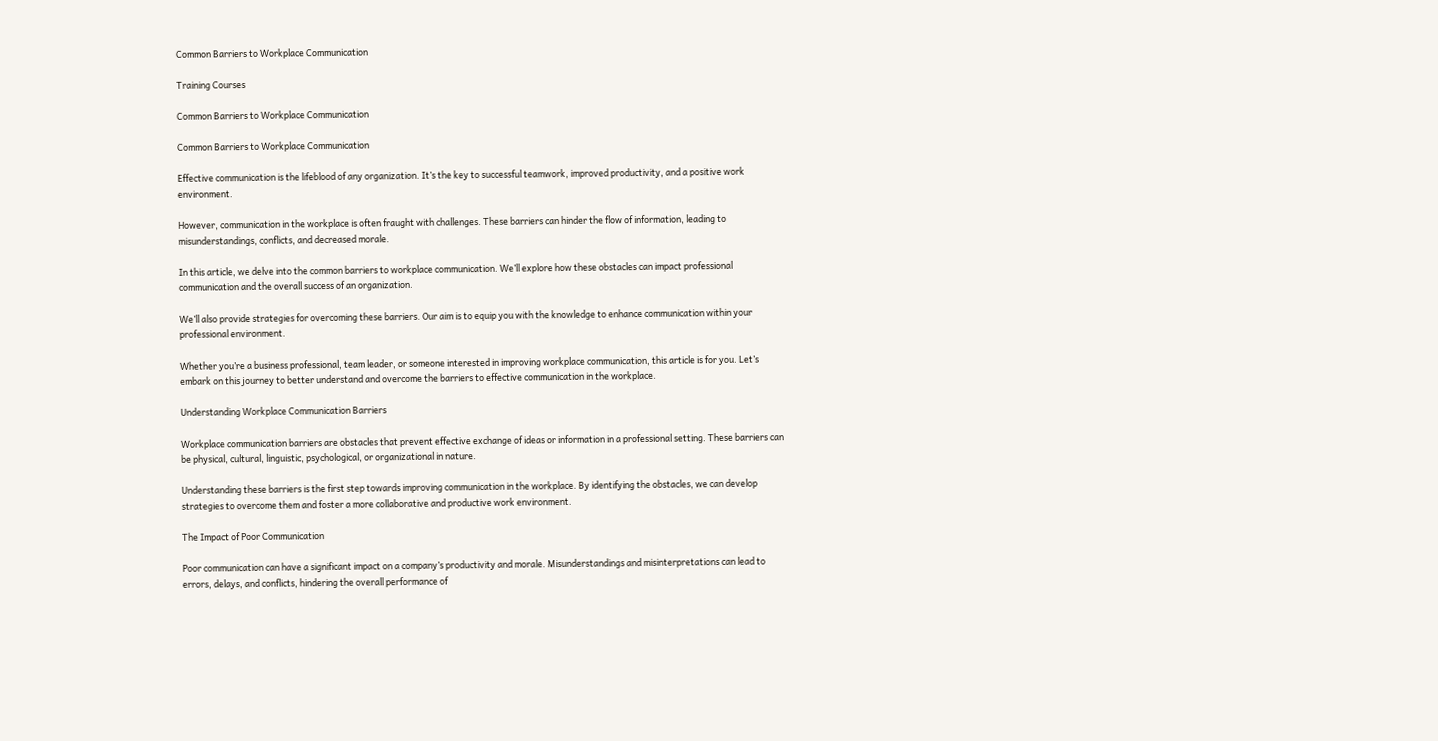Common Barriers to Workplace Communication

Training Courses

Common Barriers to Workplace Communication

Common Barriers to Workplace Communication

Effective communication is the lifeblood of any organization. It’s the key to successful teamwork, improved productivity, and a positive work environment.

However, communication in the workplace is often fraught with challenges. These barriers can hinder the flow of information, leading to misunderstandings, conflicts, and decreased morale.

In this article, we delve into the common barriers to workplace communication. We’ll explore how these obstacles can impact professional communication and the overall success of an organization.

We’ll also provide strategies for overcoming these barriers. Our aim is to equip you with the knowledge to enhance communication within your professional environment.

Whether you’re a business professional, team leader, or someone interested in improving workplace communication, this article is for you. Let’s embark on this journey to better understand and overcome the barriers to effective communication in the workplace.

Understanding Workplace Communication Barriers

Workplace communication barriers are obstacles that prevent effective exchange of ideas or information in a professional setting. These barriers can be physical, cultural, linguistic, psychological, or organizational in nature.

Understanding these barriers is the first step towards improving communication in the workplace. By identifying the obstacles, we can develop strategies to overcome them and foster a more collaborative and productive work environment.

The Impact of Poor Communication

Poor communication can have a significant impact on a company’s productivity and morale. Misunderstandings and misinterpretations can lead to errors, delays, and conflicts, hindering the overall performance of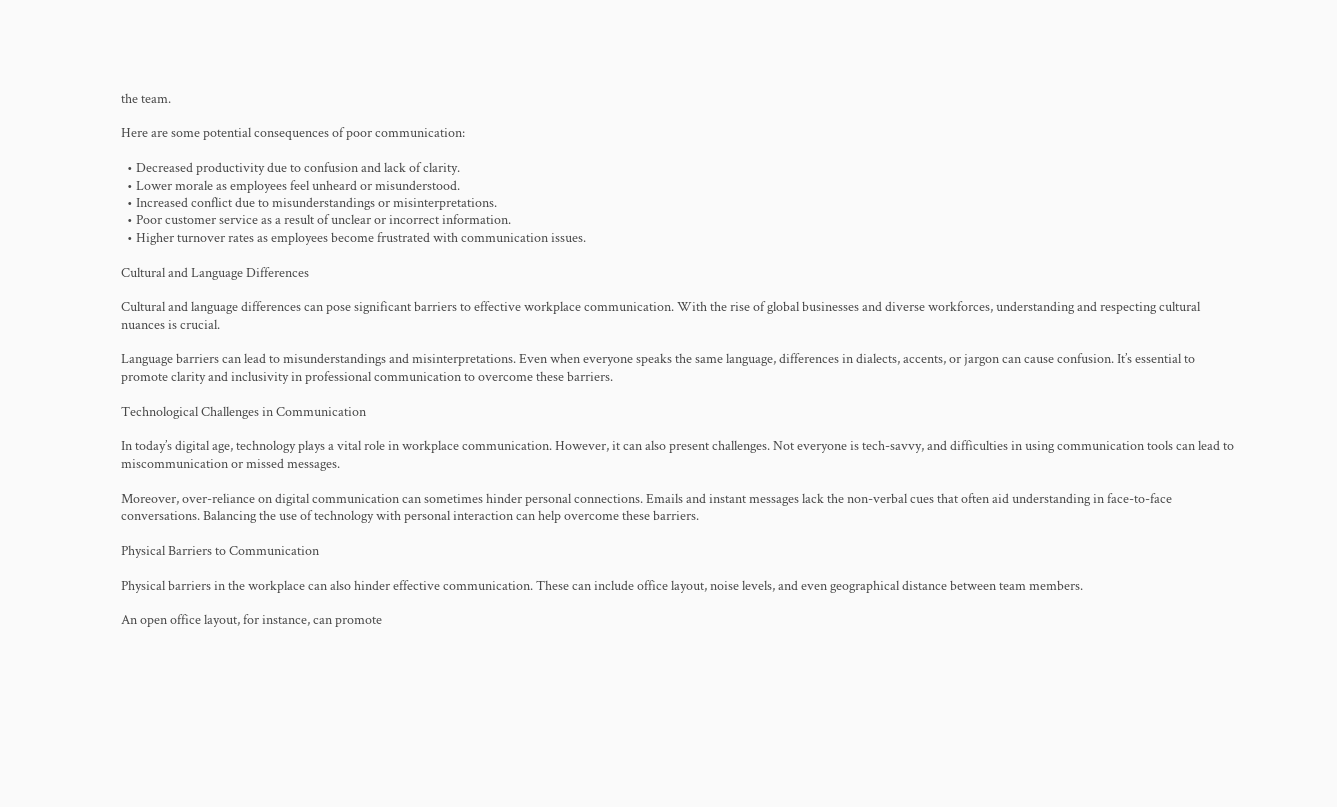the team.

Here are some potential consequences of poor communication:

  • Decreased productivity due to confusion and lack of clarity.
  • Lower morale as employees feel unheard or misunderstood.
  • Increased conflict due to misunderstandings or misinterpretations.
  • Poor customer service as a result of unclear or incorrect information.
  • Higher turnover rates as employees become frustrated with communication issues.

Cultural and Language Differences

Cultural and language differences can pose significant barriers to effective workplace communication. With the rise of global businesses and diverse workforces, understanding and respecting cultural nuances is crucial.

Language barriers can lead to misunderstandings and misinterpretations. Even when everyone speaks the same language, differences in dialects, accents, or jargon can cause confusion. It’s essential to promote clarity and inclusivity in professional communication to overcome these barriers.

Technological Challenges in Communication

In today’s digital age, technology plays a vital role in workplace communication. However, it can also present challenges. Not everyone is tech-savvy, and difficulties in using communication tools can lead to miscommunication or missed messages.

Moreover, over-reliance on digital communication can sometimes hinder personal connections. Emails and instant messages lack the non-verbal cues that often aid understanding in face-to-face conversations. Balancing the use of technology with personal interaction can help overcome these barriers.

Physical Barriers to Communication

Physical barriers in the workplace can also hinder effective communication. These can include office layout, noise levels, and even geographical distance between team members.

An open office layout, for instance, can promote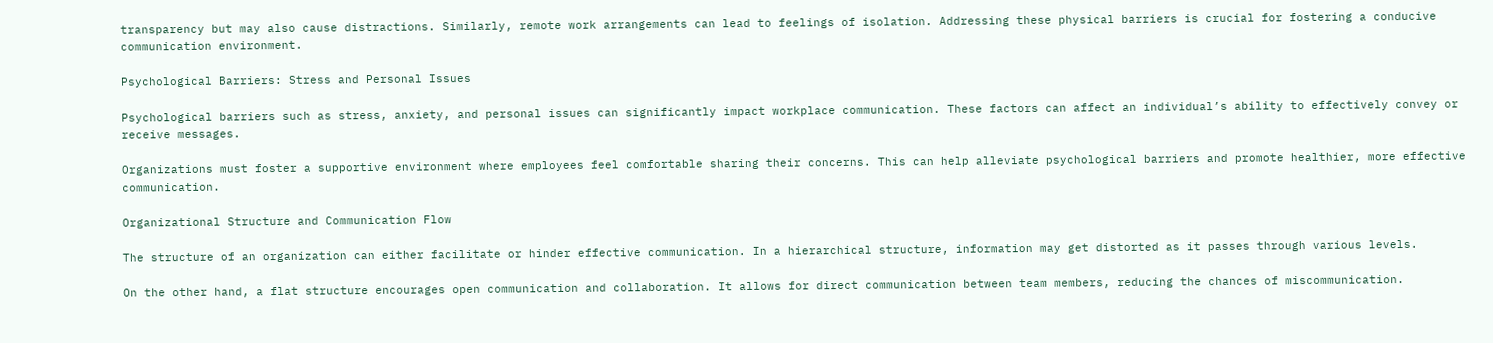transparency but may also cause distractions. Similarly, remote work arrangements can lead to feelings of isolation. Addressing these physical barriers is crucial for fostering a conducive communication environment.

Psychological Barriers: Stress and Personal Issues

Psychological barriers such as stress, anxiety, and personal issues can significantly impact workplace communication. These factors can affect an individual’s ability to effectively convey or receive messages.

Organizations must foster a supportive environment where employees feel comfortable sharing their concerns. This can help alleviate psychological barriers and promote healthier, more effective communication.

Organizational Structure and Communication Flow

The structure of an organization can either facilitate or hinder effective communication. In a hierarchical structure, information may get distorted as it passes through various levels.

On the other hand, a flat structure encourages open communication and collaboration. It allows for direct communication between team members, reducing the chances of miscommunication.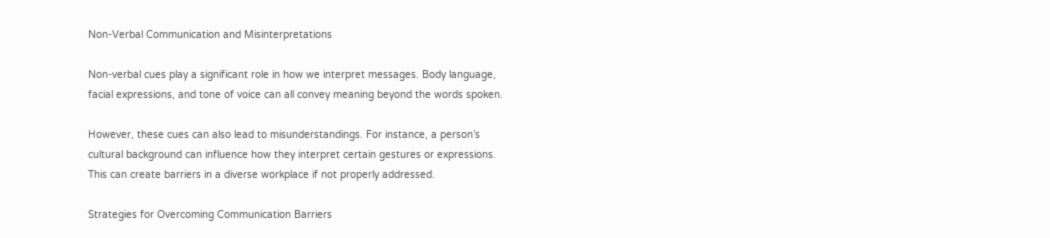Non-Verbal Communication and Misinterpretations

Non-verbal cues play a significant role in how we interpret messages. Body language, facial expressions, and tone of voice can all convey meaning beyond the words spoken.

However, these cues can also lead to misunderstandings. For instance, a person’s cultural background can influence how they interpret certain gestures or expressions. This can create barriers in a diverse workplace if not properly addressed.

Strategies for Overcoming Communication Barriers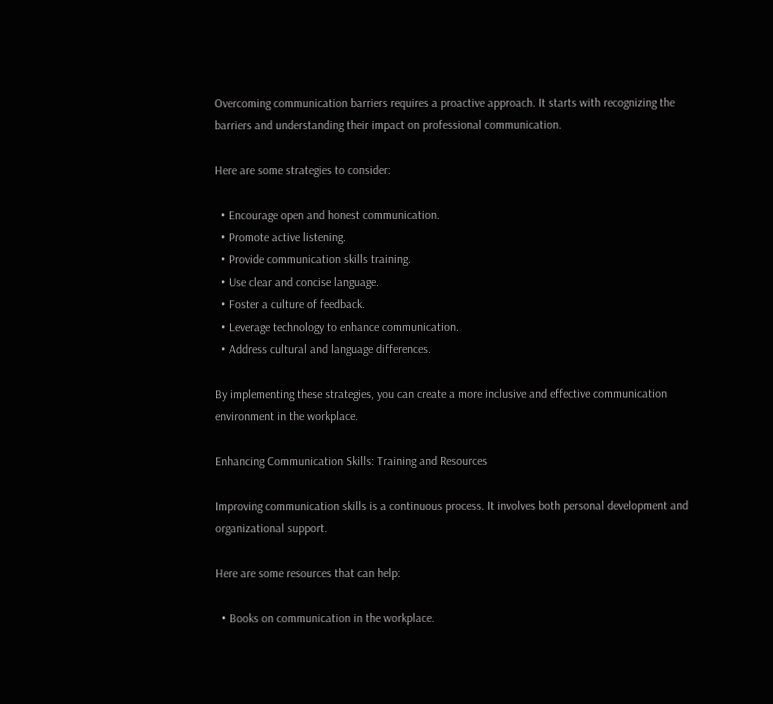Overcoming communication barriers requires a proactive approach. It starts with recognizing the barriers and understanding their impact on professional communication.

Here are some strategies to consider:

  • Encourage open and honest communication.
  • Promote active listening.
  • Provide communication skills training.
  • Use clear and concise language.
  • Foster a culture of feedback.
  • Leverage technology to enhance communication.
  • Address cultural and language differences.

By implementing these strategies, you can create a more inclusive and effective communication environment in the workplace.

Enhancing Communication Skills: Training and Resources

Improving communication skills is a continuous process. It involves both personal development and organizational support.

Here are some resources that can help:

  • Books on communication in the workplace.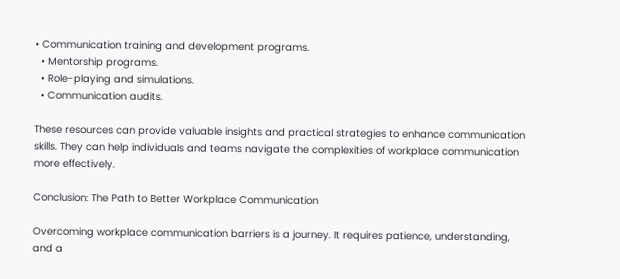• Communication training and development programs.
  • Mentorship programs.
  • Role-playing and simulations.
  • Communication audits.

These resources can provide valuable insights and practical strategies to enhance communication skills. They can help individuals and teams navigate the complexities of workplace communication more effectively.

Conclusion: The Path to Better Workplace Communication

Overcoming workplace communication barriers is a journey. It requires patience, understanding, and a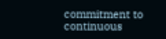commitment to continuous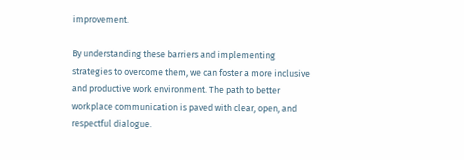improvement.

By understanding these barriers and implementing strategies to overcome them, we can foster a more inclusive and productive work environment. The path to better workplace communication is paved with clear, open, and respectful dialogue.